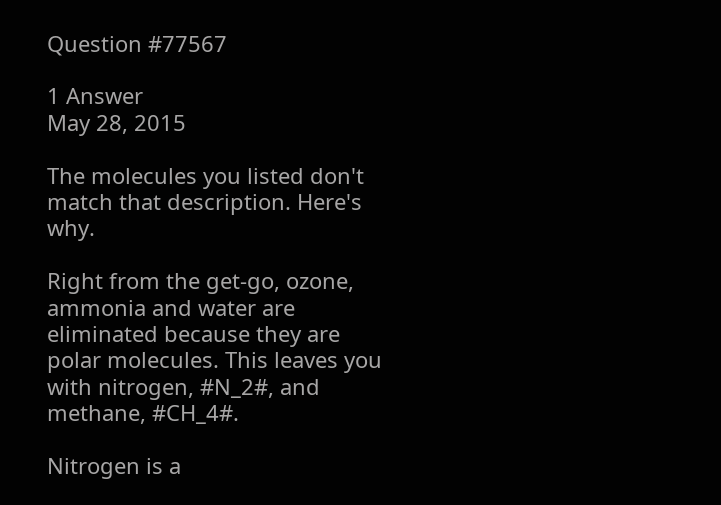Question #77567

1 Answer
May 28, 2015

The molecules you listed don't match that description. Here's why.

Right from the get-go, ozone, ammonia and water are eliminated because they are polar molecules. This leaves you with nitrogen, #N_2#, and methane, #CH_4#.

Nitrogen is a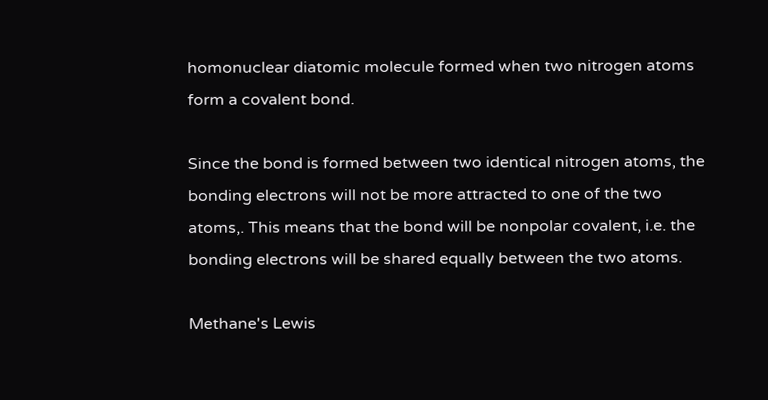homonuclear diatomic molecule formed when two nitrogen atoms form a covalent bond.

Since the bond is formed between two identical nitrogen atoms, the bonding electrons will not be more attracted to one of the two atoms,. This means that the bond will be nonpolar covalent, i.e. the bonding electrons will be shared equally between the two atoms.

Methane's Lewis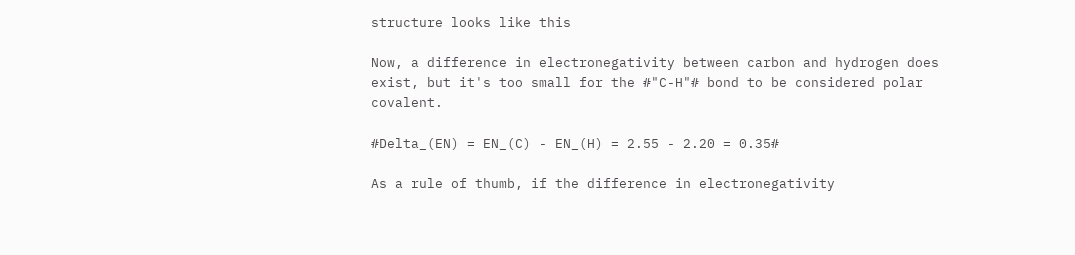structure looks like this

Now, a difference in electronegativity between carbon and hydrogen does exist, but it's too small for the #"C-H"# bond to be considered polar covalent.

#Delta_(EN) = EN_(C) - EN_(H) = 2.55 - 2.20 = 0.35#

As a rule of thumb, if the difference in electronegativity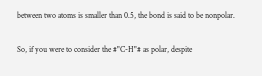between two atoms is smaller than 0.5, the bond is said to be nonpolar.

So, if you were to consider the #"C-H"# as polar, despite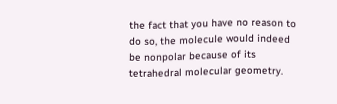the fact that you have no reason to do so, the molecule would indeed be nonpolar because of its tetrahedral molecular geometry.